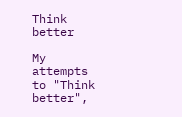Think better

My attempts to "Think better",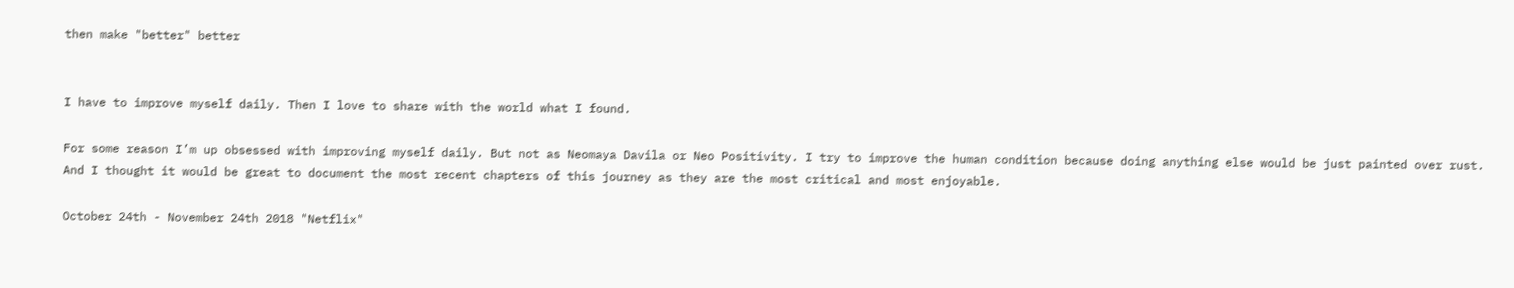then make "better" better


I have to improve myself daily. Then I love to share with the world what I found.

For some reason I’m up obsessed with improving myself daily. But not as Neomaya Davila or Neo Positivity. I try to improve the human condition because doing anything else would be just painted over rust. And I thought it would be great to document the most recent chapters of this journey as they are the most critical and most enjoyable.

October 24th - November 24th 2018 "Netflix"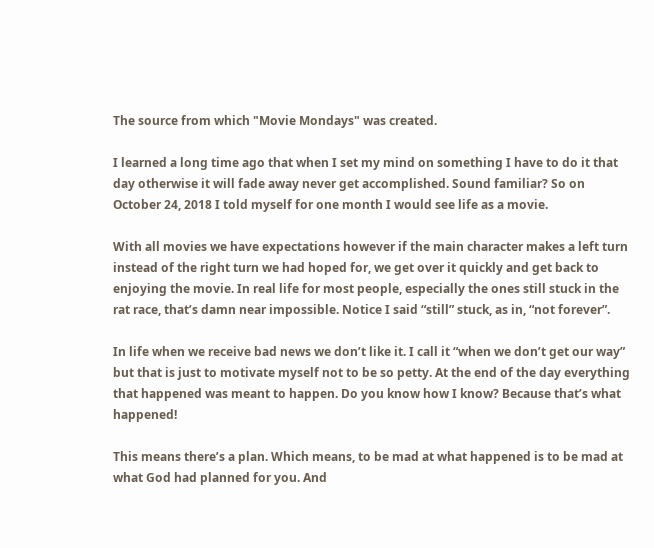The source from which "Movie Mondays" was created.

I learned a long time ago that when I set my mind on something I have to do it that day otherwise it will fade away never get accomplished. Sound familiar? So on October 24, 2018 I told myself for one month I would see life as a movie.

With all movies we have expectations however if the main character makes a left turn instead of the right turn we had hoped for, we get over it quickly and get back to enjoying the movie. In real life for most people, especially the ones still stuck in the rat race, that’s damn near impossible. Notice I said “still” stuck, as in, “not forever”.

In life when we receive bad news we don’t like it. I call it “when we don’t get our way” but that is just to motivate myself not to be so petty. At the end of the day everything that happened was meant to happen. Do you know how I know? Because that’s what happened!

This means there’s a plan. Which means, to be mad at what happened is to be mad at what God had planned for you. And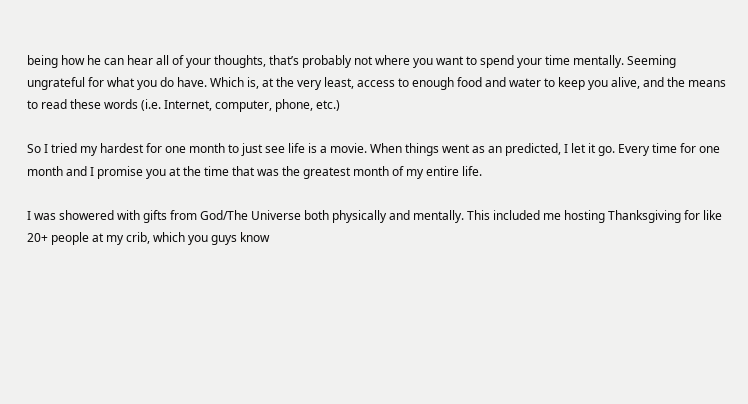being how he can hear all of your thoughts, that’s probably not where you want to spend your time mentally. Seeming ungrateful for what you do have. Which is, at the very least, access to enough food and water to keep you alive, and the means to read these words (i.e. Internet, computer, phone, etc.)

So I tried my hardest for one month to just see life is a movie. When things went as an predicted, I let it go. Every time for one month and I promise you at the time that was the greatest month of my entire life.

I was showered with gifts from God/The Universe both physically and mentally. This included me hosting Thanksgiving for like 20+ people at my crib, which you guys know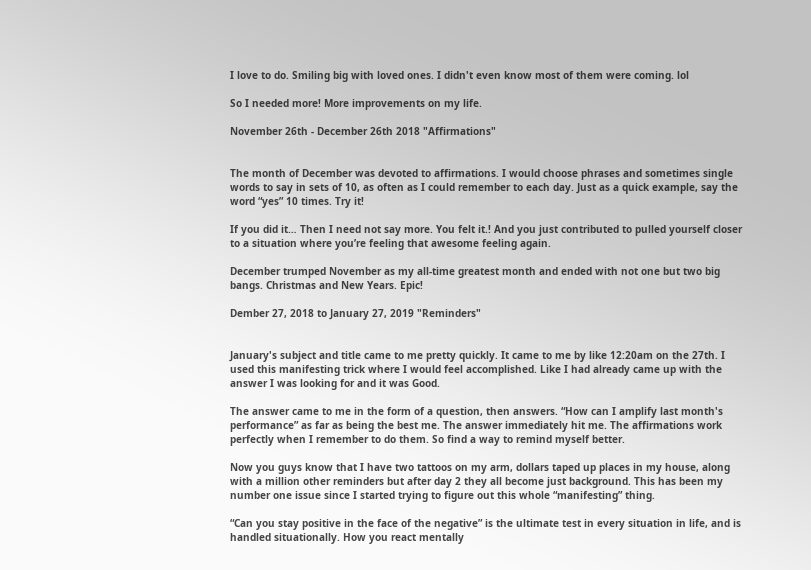I love to do. Smiling big with loved ones. I didn't even know most of them were coming. lol

So I needed more! More improvements on my life.

November 26th - December 26th 2018 "Affirmations"


The month of December was devoted to affirmations. I would choose phrases and sometimes single words to say in sets of 10, as often as I could remember to each day. Just as a quick example, say the word “yes” 10 times. Try it!

If you did it… Then I need not say more. You felt it.! And you just contributed to pulled yourself closer to a situation where you’re feeling that awesome feeling again.

December trumped November as my all-time greatest month and ended with not one but two big bangs. Christmas and New Years. Epic!

Dember 27, 2018 to January 27, 2019 "Reminders"


January's subject and title came to me pretty quickly. It came to me by like 12:20am on the 27th. I used this manifesting trick where I would feel accomplished. Like I had already came up with the answer I was looking for and it was Good.

The answer came to me in the form of a question, then answers. “How can I amplify last month's performance” as far as being the best me. The answer immediately hit me. The affirmations work perfectly when I remember to do them. So find a way to remind myself better.

Now you guys know that I have two tattoos on my arm, dollars taped up places in my house, along with a million other reminders but after day 2 they all become just background. This has been my number one issue since I started trying to figure out this whole “manifesting” thing.

“Can you stay positive in the face of the negative” is the ultimate test in every situation in life, and is handled situationally. How you react mentally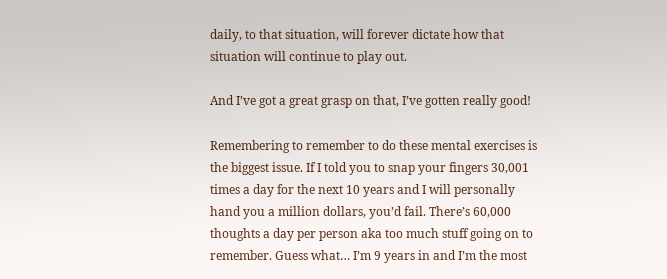daily, to that situation, will forever dictate how that situation will continue to play out.

And I’ve got a great grasp on that, I’ve gotten really good!

Remembering to remember to do these mental exercises is the biggest issue. If I told you to snap your fingers 30,001 times a day for the next 10 years and I will personally hand you a million dollars, you’d fail. There’s 60,000 thoughts a day per person aka too much stuff going on to remember. Guess what… I’m 9 years in and I’m the most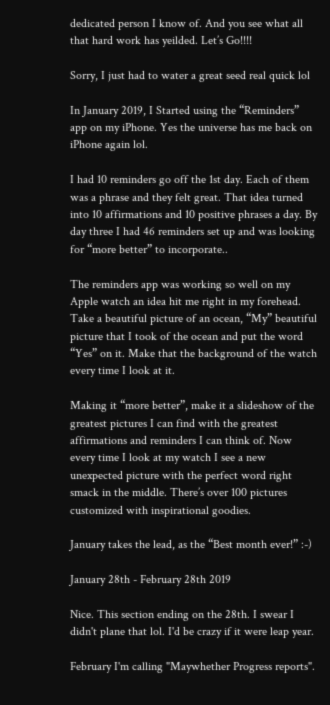dedicated person I know of. And you see what all that hard work has yeilded. Let’s Go!!!!

Sorry, I just had to water a great seed real quick lol

In January 2019, I Started using the “Reminders” app on my iPhone. Yes the universe has me back on iPhone again lol.

I had 10 reminders go off the 1st day. Each of them was a phrase and they felt great. That idea turned into 10 affirmations and 10 positive phrases a day. By day three I had 46 reminders set up and was looking for “more better” to incorporate..

The reminders app was working so well on my Apple watch an idea hit me right in my forehead. Take a beautiful picture of an ocean, “My” beautiful picture that I took of the ocean and put the word “Yes” on it. Make that the background of the watch every time I look at it.

Making it “more better”, make it a slideshow of the greatest pictures I can find with the greatest affirmations and reminders I can think of. Now every time I look at my watch I see a new unexpected picture with the perfect word right smack in the middle. There’s over 100 pictures customized with inspirational goodies.

January takes the lead, as the “Best month ever!” :-)

January 28th - February 28th 2019

Nice. This section ending on the 28th. I swear I didn't plane that lol. I'd be crazy if it were leap year.

February I'm calling "Maywhether Progress reports".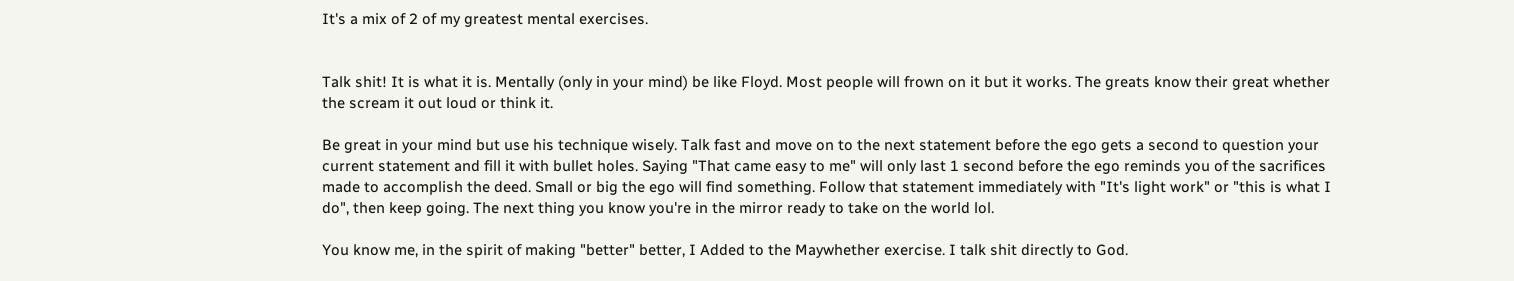It's a mix of 2 of my greatest mental exercises.


Talk shit! It is what it is. Mentally (only in your mind) be like Floyd. Most people will frown on it but it works. The greats know their great whether the scream it out loud or think it.

Be great in your mind but use his technique wisely. Talk fast and move on to the next statement before the ego gets a second to question your current statement and fill it with bullet holes. Saying "That came easy to me" will only last 1 second before the ego reminds you of the sacrifices made to accomplish the deed. Small or big the ego will find something. Follow that statement immediately with "It's light work" or "this is what I do", then keep going. The next thing you know you're in the mirror ready to take on the world lol.

You know me, in the spirit of making "better" better, I Added to the Maywhether exercise. I talk shit directly to God.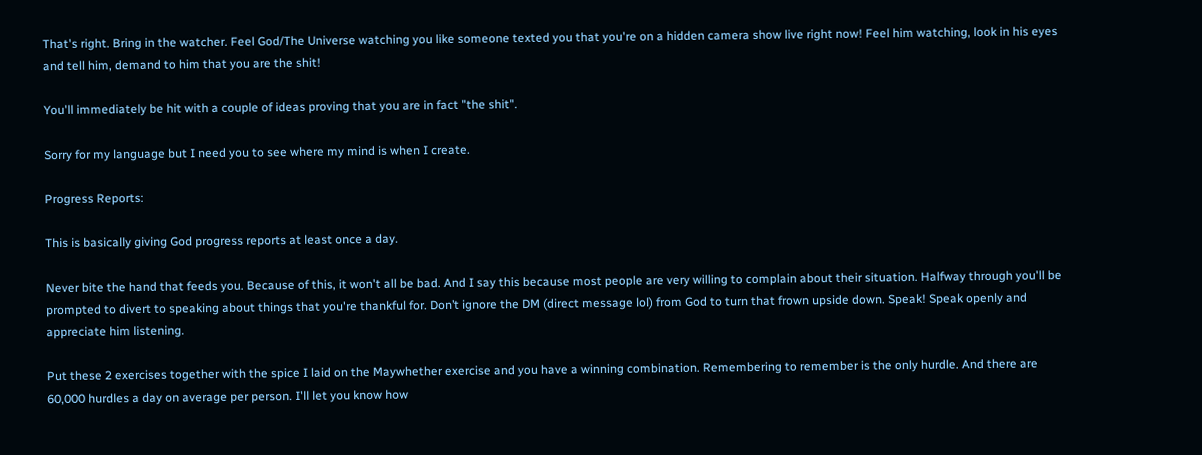That's right. Bring in the watcher. Feel God/The Universe watching you like someone texted you that you're on a hidden camera show live right now! Feel him watching, look in his eyes and tell him, demand to him that you are the shit!

You'll immediately be hit with a couple of ideas proving that you are in fact "the shit".

Sorry for my language but I need you to see where my mind is when I create.

Progress Reports:

This is basically giving God progress reports at least once a day.

Never bite the hand that feeds you. Because of this, it won't all be bad. And I say this because most people are very willing to complain about their situation. Halfway through you'll be prompted to divert to speaking about things that you're thankful for. Don’t ignore the DM (direct message lol) from God to turn that frown upside down. Speak! Speak openly and appreciate him listening.

Put these 2 exercises together with the spice I laid on the Maywhether exercise and you have a winning combination. Remembering to remember is the only hurdle. And there are 60,000 hurdles a day on average per person. I'll let you know how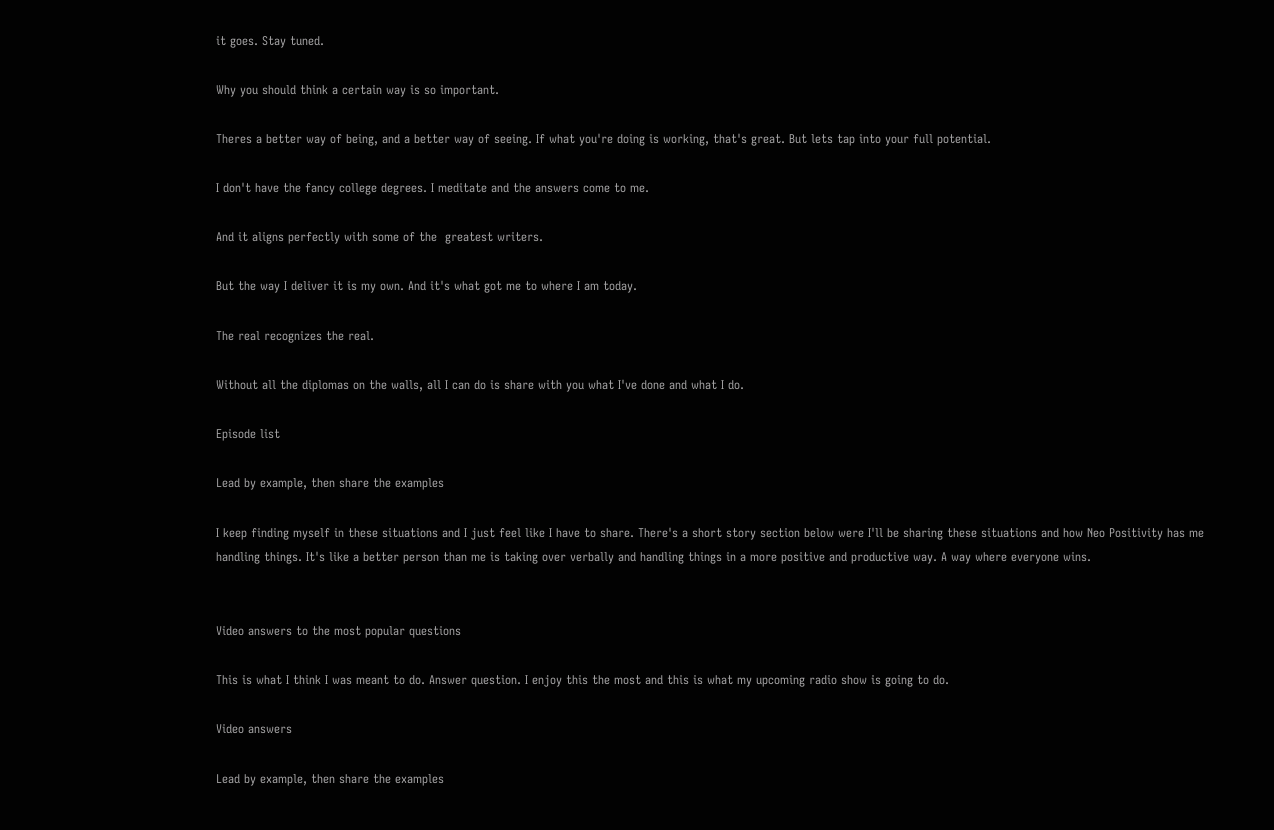it goes. Stay tuned.

Why you should think a certain way is so important.

Theres a better way of being, and a better way of seeing. If what you're doing is working, that's great. But lets tap into your full potential.

I don't have the fancy college degrees. I meditate and the answers come to me.

And it aligns perfectly with some of the  greatest writers.

But the way I deliver it is my own. And it's what got me to where I am today.

The real recognizes the real.

Without all the diplomas on the walls, all I can do is share with you what I've done and what I do.

Episode list

Lead by example, then share the examples

I keep finding myself in these situations and I just feel like I have to share. There's a short story section below were I'll be sharing these situations and how Neo Positivity has me handling things. It's like a better person than me is taking over verbally and handling things in a more positive and productive way. A way where everyone wins.


Video answers to the most popular questions

This is what I think I was meant to do. Answer question. I enjoy this the most and this is what my upcoming radio show is going to do.

Video answers

Lead by example, then share the examples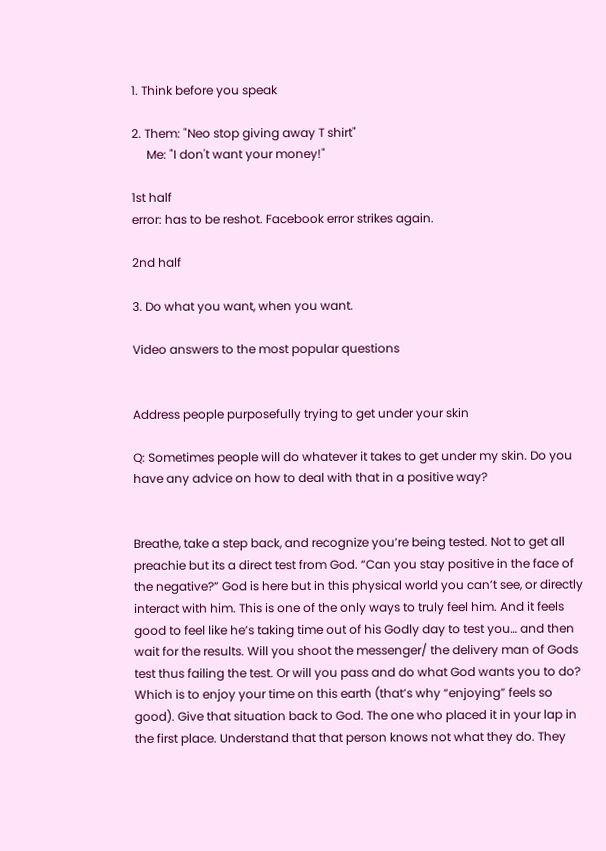1. Think before you speak

2. Them: "Neo stop giving away T shirt"
     Me: "I don't want your money!"

1st half
error: has to be reshot. Facebook error strikes again.

2nd half

3. Do what you want, when you want.

Video answers to the most popular questions


Address people purposefully trying to get under your skin

Q: Sometimes people will do whatever it takes to get under my skin. Do you have any advice on how to deal with that in a positive way?


Breathe, take a step back, and recognize you’re being tested. Not to get all preachie but its a direct test from God. “Can you stay positive in the face of the negative?” God is here but in this physical world you can’t see, or directly interact with him. This is one of the only ways to truly feel him. And it feels good to feel like he’s taking time out of his Godly day to test you… and then wait for the results. Will you shoot the messenger/ the delivery man of Gods test thus failing the test. Or will you pass and do what God wants you to do? Which is to enjoy your time on this earth (that’s why “enjoying” feels so good). Give that situation back to God. The one who placed it in your lap in the first place. Understand that that person knows not what they do. They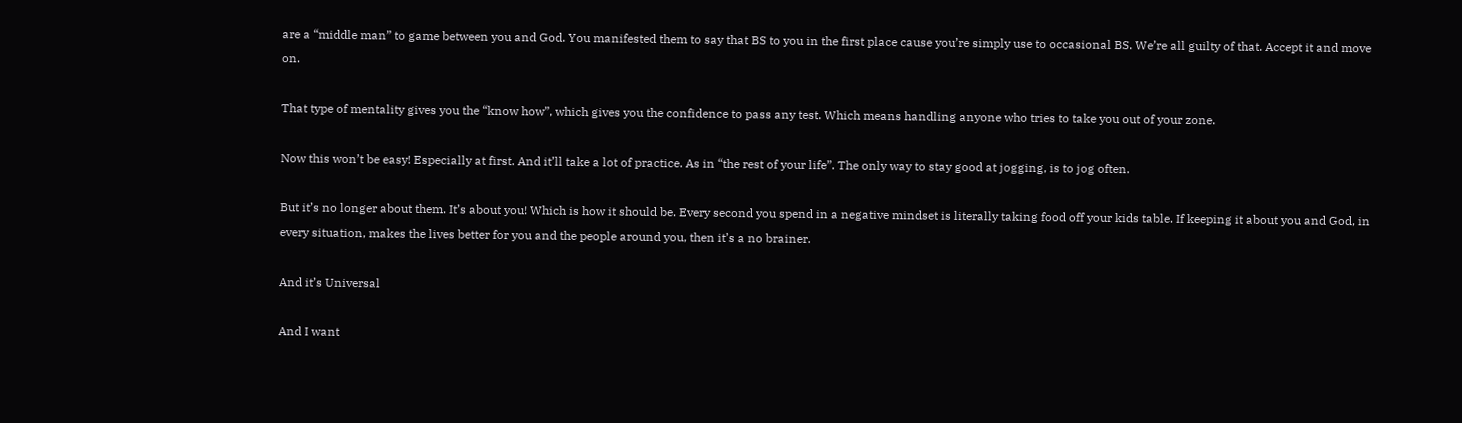are a “middle man” to game between you and God. You manifested them to say that BS to you in the first place cause you’re simply use to occasional BS. We’re all guilty of that. Accept it and move on.

That type of mentality gives you the “know how”, which gives you the confidence to pass any test. Which means handling anyone who tries to take you out of your zone.

Now this won’t be easy! Especially at first. And it’ll take a lot of practice. As in “the rest of your life”. The only way to stay good at jogging, is to jog often.

But it’s no longer about them. It’s about you! Which is how it should be. Every second you spend in a negative mindset is literally taking food off your kids table. If keeping it about you and God, in every situation, makes the lives better for you and the people around you, then it’s a no brainer.

And it’s Universal

And I want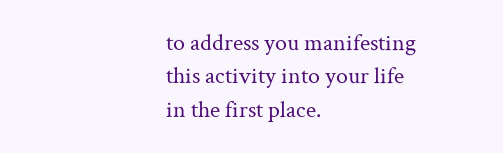to address you manifesting this activity into your life in the first place.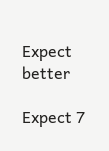Expect better

Expect 7